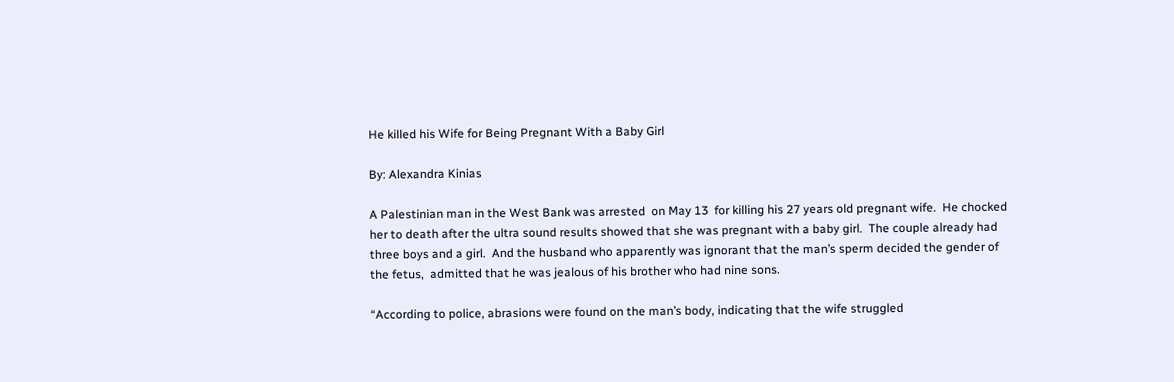He killed his Wife for Being Pregnant With a Baby Girl

By: Alexandra Kinias

A Palestinian man in the West Bank was arrested  on May 13  for killing his 27 years old pregnant wife.  He chocked her to death after the ultra sound results showed that she was pregnant with a baby girl.  The couple already had three boys and a girl.  And the husband who apparently was ignorant that the man’s sperm decided the gender of the fetus,  admitted that he was jealous of his brother who had nine sons.

“According to police, abrasions were found on the man’s body, indicating that the wife struggled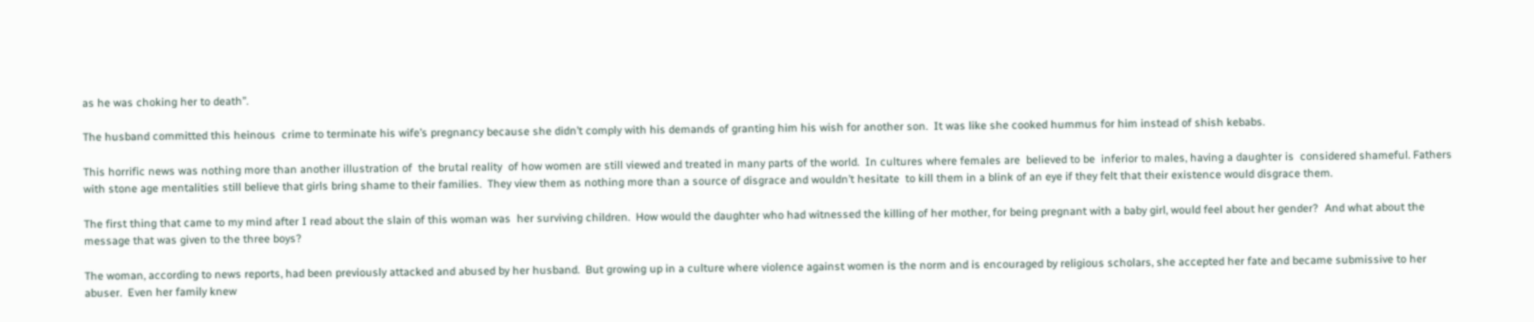as he was choking her to death”.

The husband committed this heinous  crime to terminate his wife’s pregnancy because she didn’t comply with his demands of granting him his wish for another son.  It was like she cooked hummus for him instead of shish kebabs.

This horrific news was nothing more than another illustration of  the brutal reality  of how women are still viewed and treated in many parts of the world.  In cultures where females are  believed to be  inferior to males, having a daughter is  considered shameful. Fathers with stone age mentalities still believe that girls bring shame to their families.  They view them as nothing more than a source of disgrace and wouldn’t hesitate  to kill them in a blink of an eye if they felt that their existence would disgrace them.

The first thing that came to my mind after I read about the slain of this woman was  her surviving children.  How would the daughter who had witnessed the killing of her mother, for being pregnant with a baby girl, would feel about her gender?  And what about the message that was given to the three boys?

The woman, according to news reports, had been previously attacked and abused by her husband.  But growing up in a culture where violence against women is the norm and is encouraged by religious scholars, she accepted her fate and became submissive to her abuser.  Even her family knew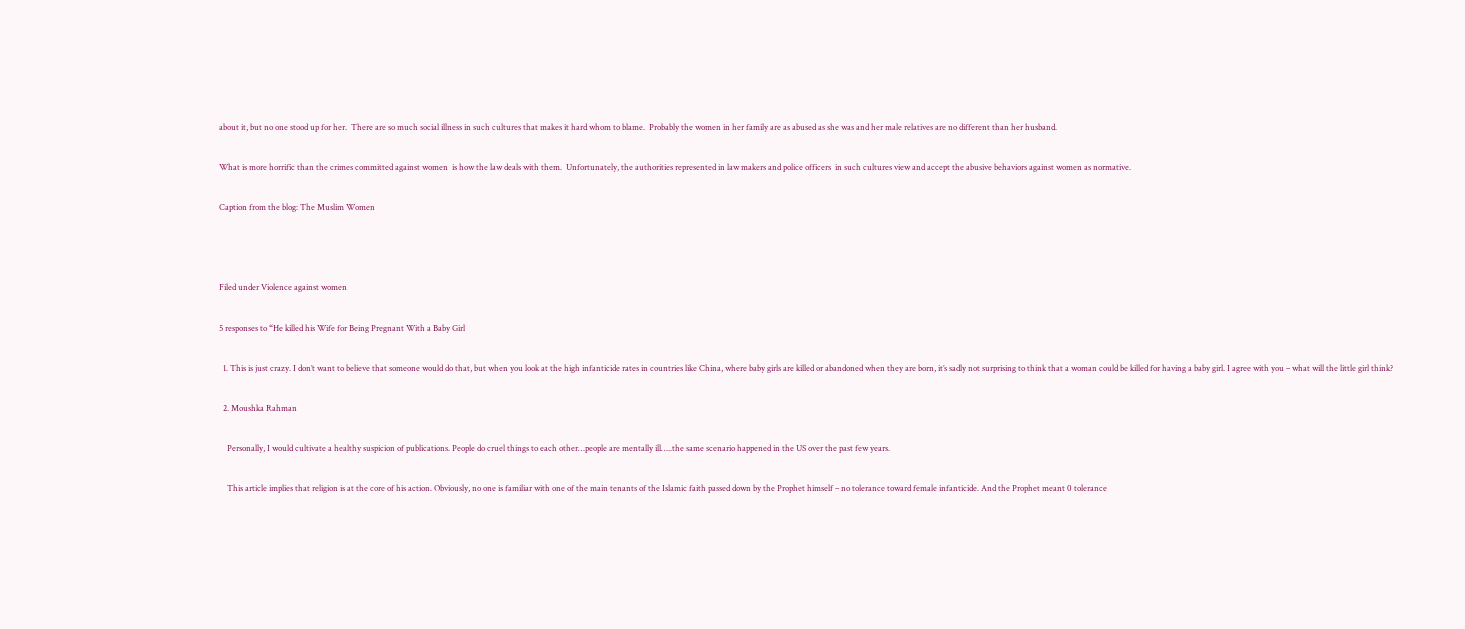about it, but no one stood up for her.  There are so much social illness in such cultures that makes it hard whom to blame.  Probably the women in her family are as abused as she was and her male relatives are no different than her husband.

What is more horrific than the crimes committed against women  is how the law deals with them.  Unfortunately, the authorities represented in law makers and police officers  in such cultures view and accept the abusive behaviors against women as normative.

Caption from the blog: The Muslim Women



Filed under Violence against women

5 responses to “He killed his Wife for Being Pregnant With a Baby Girl

  1. This is just crazy. I don’t want to believe that someone would do that, but when you look at the high infanticide rates in countries like China, where baby girls are killed or abandoned when they are born, it’s sadly not surprising to think that a woman could be killed for having a baby girl. I agree with you – what will the little girl think?

  2. Moushka Rahman

    Personally, I would cultivate a healthy suspicion of publications. People do cruel things to each other…people are mentally ill…..the same scenario happened in the US over the past few years.

    This article implies that religion is at the core of his action. Obviously, no one is familiar with one of the main tenants of the Islamic faith passed down by the Prophet himself – no tolerance toward female infanticide. And the Prophet meant 0 tolerance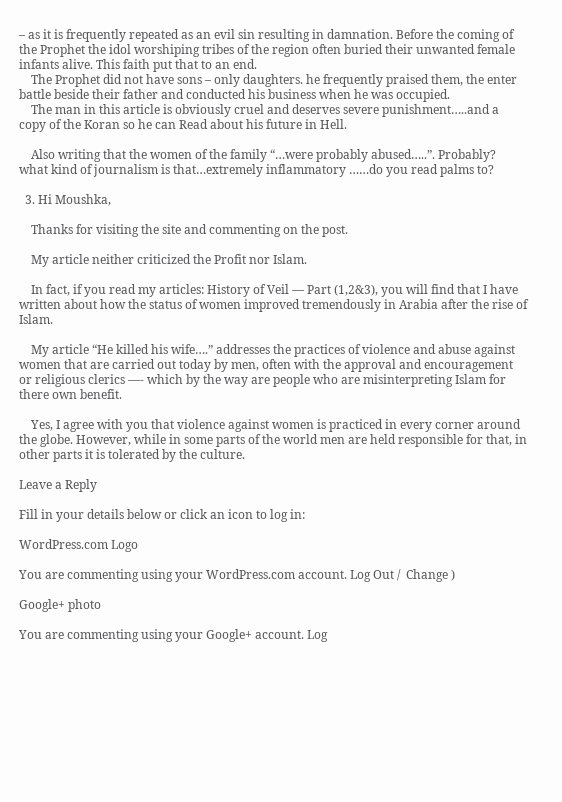– as it is frequently repeated as an evil sin resulting in damnation. Before the coming of the Prophet the idol worshiping tribes of the region often buried their unwanted female infants alive. This faith put that to an end.
    The Prophet did not have sons – only daughters. he frequently praised them, the enter battle beside their father and conducted his business when he was occupied.
    The man in this article is obviously cruel and deserves severe punishment…..and a copy of the Koran so he can Read about his future in Hell.

    Also writing that the women of the family “…were probably abused…..”. Probably? what kind of journalism is that…extremely inflammatory ……do you read palms to?

  3. Hi Moushka,

    Thanks for visiting the site and commenting on the post.

    My article neither criticized the Profit nor Islam.

    In fact, if you read my articles: History of Veil — Part (1,2&3), you will find that I have written about how the status of women improved tremendously in Arabia after the rise of Islam.

    My article “He killed his wife….” addresses the practices of violence and abuse against women that are carried out today by men, often with the approval and encouragement or religious clerics —- which by the way are people who are misinterpreting Islam for there own benefit.

    Yes, I agree with you that violence against women is practiced in every corner around the globe. However, while in some parts of the world men are held responsible for that, in other parts it is tolerated by the culture.

Leave a Reply

Fill in your details below or click an icon to log in:

WordPress.com Logo

You are commenting using your WordPress.com account. Log Out /  Change )

Google+ photo

You are commenting using your Google+ account. Log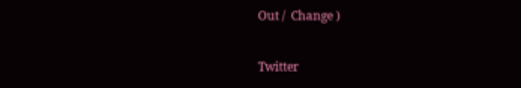Out /  Change )

Twitter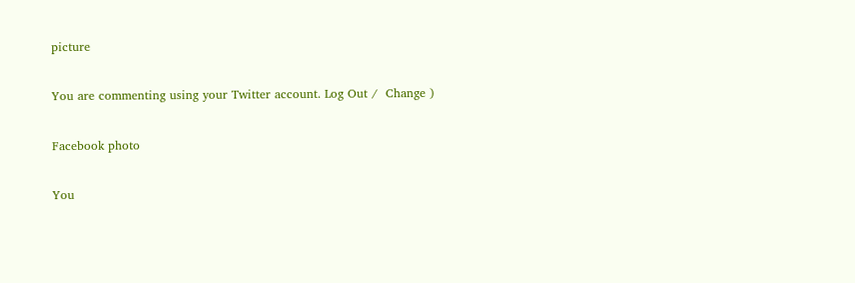picture

You are commenting using your Twitter account. Log Out /  Change )

Facebook photo

You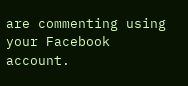are commenting using your Facebook account.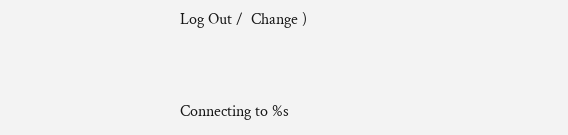Log Out /  Change )


Connecting to %s